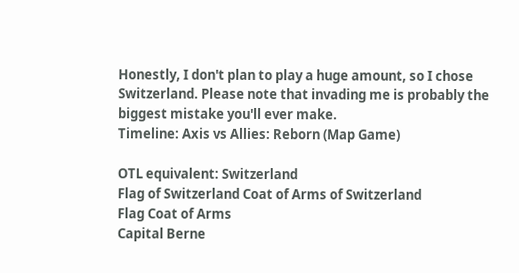Honestly, I don't plan to play a huge amount, so I chose Switzerland. Please note that invading me is probably the biggest mistake you'll ever make.
Timeline: Axis vs Allies: Reborn (Map Game)

OTL equivalent: Switzerland
Flag of Switzerland Coat of Arms of Switzerland
Flag Coat of Arms
Capital Berne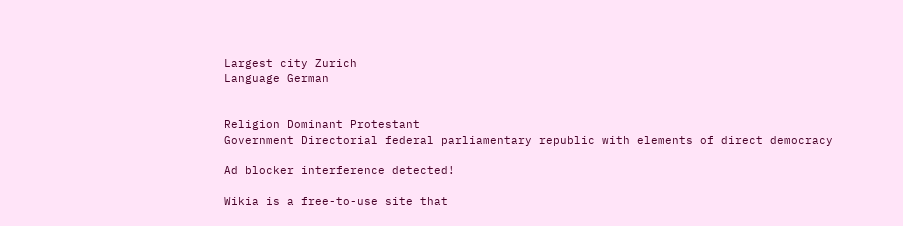Largest city Zurich
Language German


Religion Dominant Protestant
Government Directorial federal parliamentary republic with elements of direct democracy

Ad blocker interference detected!

Wikia is a free-to-use site that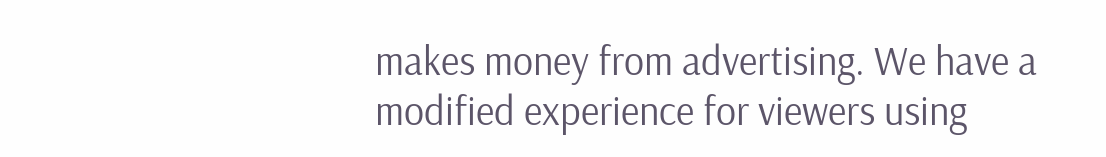makes money from advertising. We have a modified experience for viewers using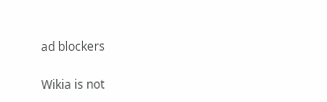ad blockers

Wikia is not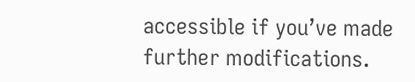accessible if you’ve made further modifications.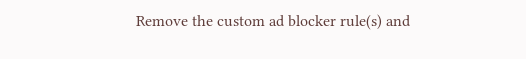Remove the custom ad blocker rule(s) and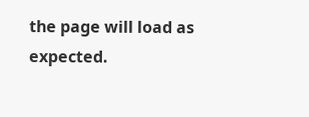the page will load as expected.